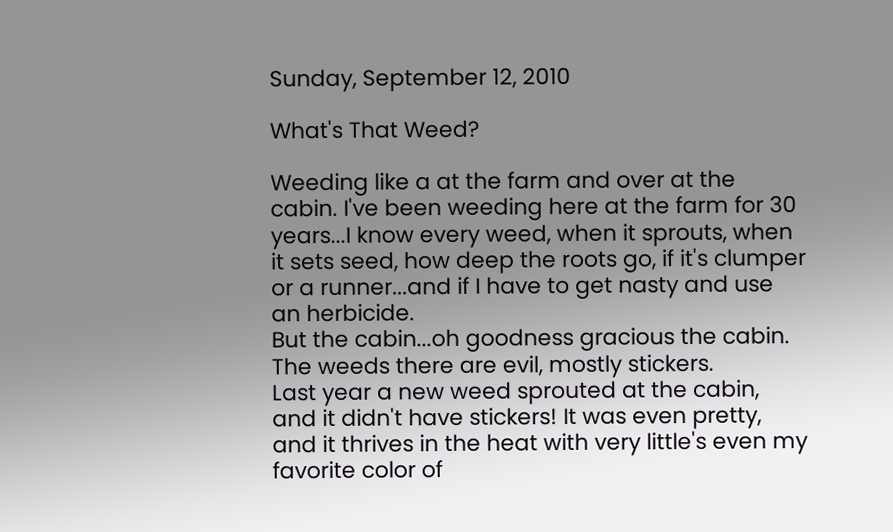Sunday, September 12, 2010

What's That Weed?

Weeding like a at the farm and over at the cabin. I've been weeding here at the farm for 30 years...I know every weed, when it sprouts, when it sets seed, how deep the roots go, if it's clumper or a runner...and if I have to get nasty and use an herbicide.
But the cabin...oh goodness gracious the cabin.
The weeds there are evil, mostly stickers.
Last year a new weed sprouted at the cabin, and it didn't have stickers! It was even pretty, and it thrives in the heat with very little's even my favorite color of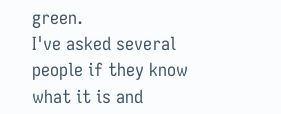green.
I've asked several people if they know what it is and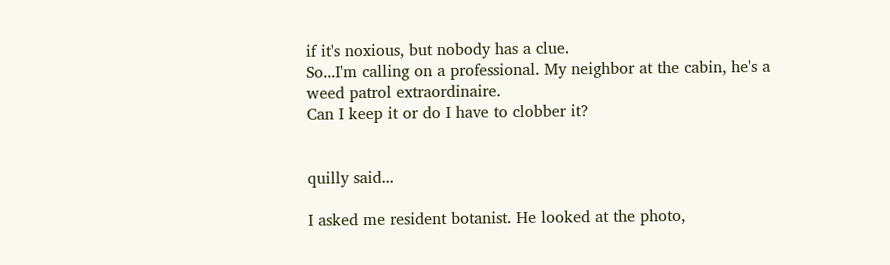if it's noxious, but nobody has a clue.
So...I'm calling on a professional. My neighbor at the cabin, he's a weed patrol extraordinaire.
Can I keep it or do I have to clobber it?


quilly said...

I asked me resident botanist. He looked at the photo,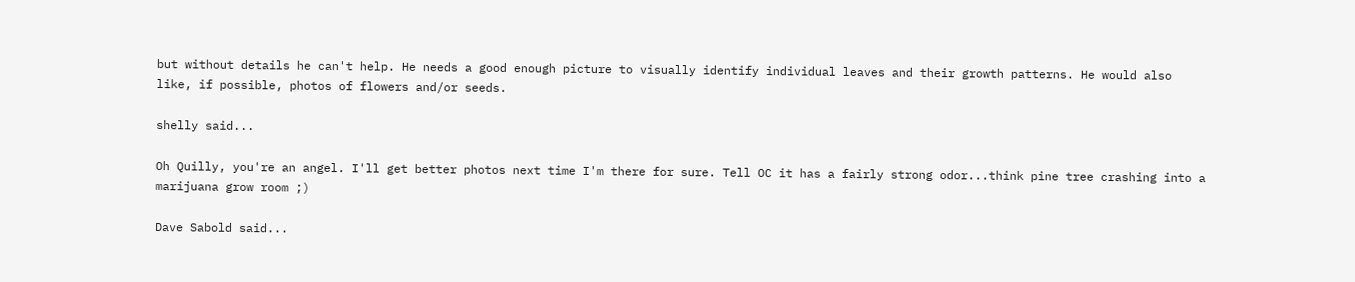but without details he can't help. He needs a good enough picture to visually identify individual leaves and their growth patterns. He would also like, if possible, photos of flowers and/or seeds.

shelly said...

Oh Quilly, you're an angel. I'll get better photos next time I'm there for sure. Tell OC it has a fairly strong odor...think pine tree crashing into a marijuana grow room ;)

Dave Sabold said...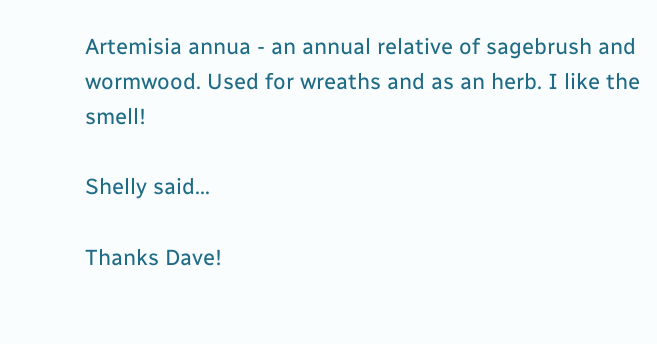Artemisia annua - an annual relative of sagebrush and wormwood. Used for wreaths and as an herb. I like the smell!

Shelly said...

Thanks Dave!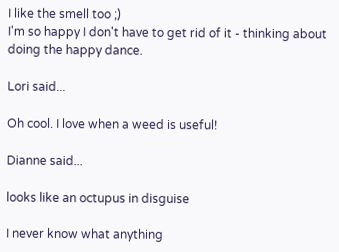I like the smell too ;)
I'm so happy I don't have to get rid of it - thinking about doing the happy dance.

Lori said...

Oh cool. I love when a weed is useful!

Dianne said...

looks like an octupus in disguise

I never know what anything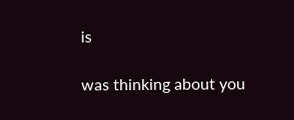is

was thinking about you